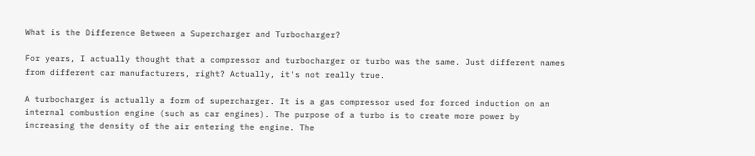What is the Difference Between a Supercharger and Turbocharger?

For years, I actually thought that a compressor and turbocharger or turbo was the same. Just different names from different car manufacturers, right? Actually, it's not really true.

A turbocharger is actually a form of supercharger. It is a gas compressor used for forced induction on an internal combustion engine (such as car engines). The purpose of a turbo is to create more power by increasing the density of the air entering the engine. The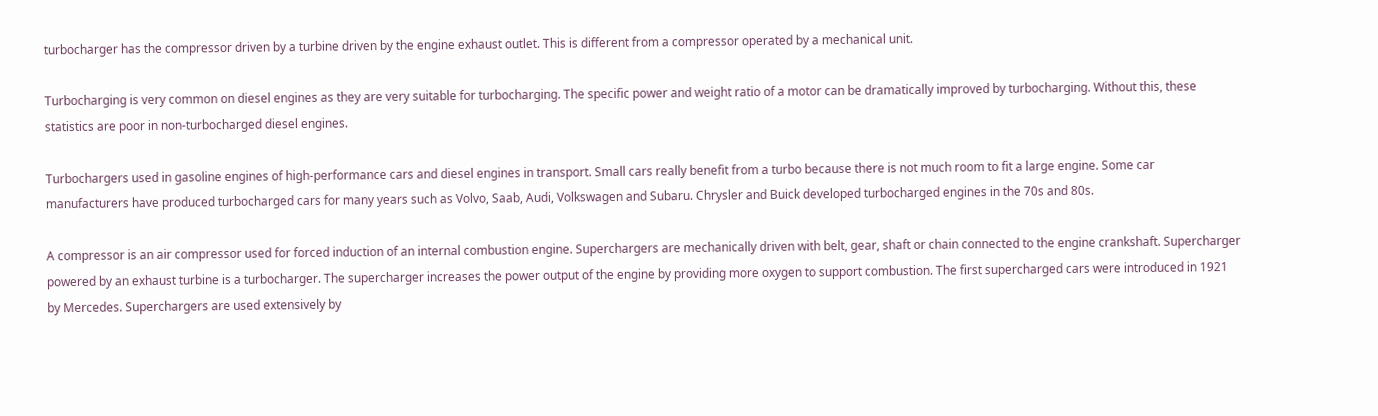turbocharger has the compressor driven by a turbine driven by the engine exhaust outlet. This is different from a compressor operated by a mechanical unit.

Turbocharging is very common on diesel engines as they are very suitable for turbocharging. The specific power and weight ratio of a motor can be dramatically improved by turbocharging. Without this, these statistics are poor in non-turbocharged diesel engines.

Turbochargers used in gasoline engines of high-performance cars and diesel engines in transport. Small cars really benefit from a turbo because there is not much room to fit a large engine. Some car manufacturers have produced turbocharged cars for many years such as Volvo, Saab, Audi, Volkswagen and Subaru. Chrysler and Buick developed turbocharged engines in the 70s and 80s.

A compressor is an air compressor used for forced induction of an internal combustion engine. Superchargers are mechanically driven with belt, gear, shaft or chain connected to the engine crankshaft. Supercharger powered by an exhaust turbine is a turbocharger. The supercharger increases the power output of the engine by providing more oxygen to support combustion. The first supercharged cars were introduced in 1921 by Mercedes. Superchargers are used extensively by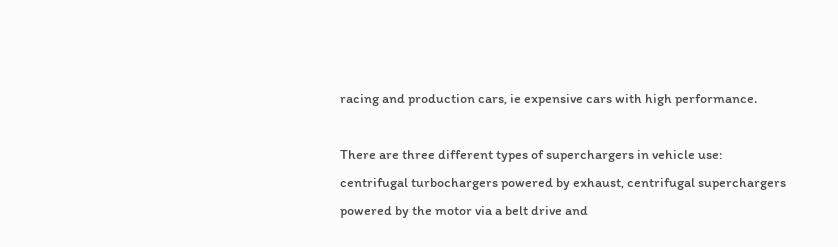racing and production cars, ie expensive cars with high performance.

There are three different types of superchargers in vehicle use: centrifugal turbochargers powered by exhaust, centrifugal superchargers powered by the motor via a belt drive and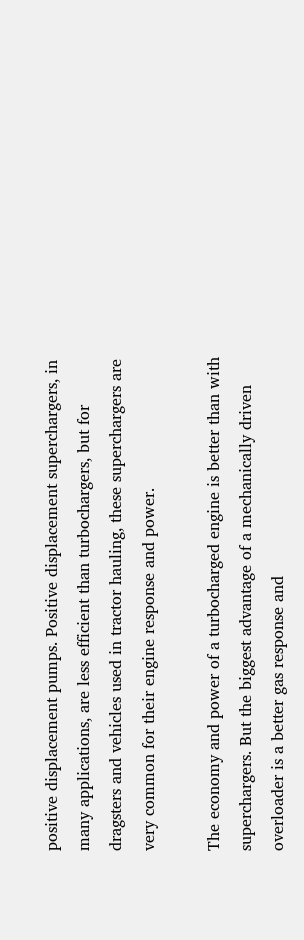positive displacement pumps. Positive displacement superchargers, in many applications, are less efficient than turbochargers, but for dragsters and vehicles used in tractor hauling, these superchargers are very common for their engine response and power.

The economy and power of a turbocharged engine is better than with superchargers. But the biggest advantage of a mechanically driven overloader is a better gas response and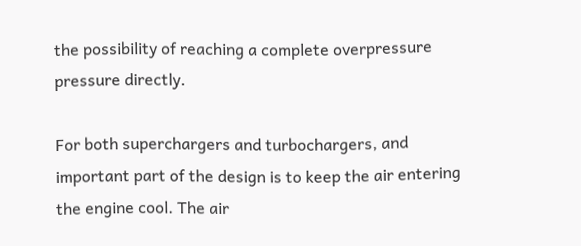the possibility of reaching a complete overpressure pressure directly.

For both superchargers and turbochargers, and important part of the design is to keep the air entering the engine cool. The air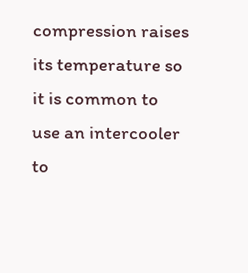compression raises its temperature so it is common to use an intercooler to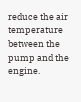reduce the air temperature between the pump and the engine.